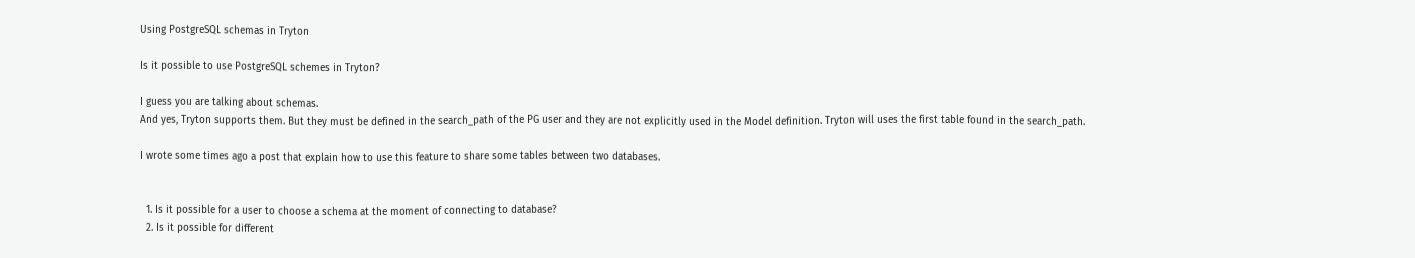Using PostgreSQL schemas in Tryton

Is it possible to use PostgreSQL schemes in Tryton?

I guess you are talking about schemas.
And yes, Tryton supports them. But they must be defined in the search_path of the PG user and they are not explicitly used in the Model definition. Tryton will uses the first table found in the search_path.

I wrote some times ago a post that explain how to use this feature to share some tables between two databases.


  1. Is it possible for a user to choose a schema at the moment of connecting to database?
  2. Is it possible for different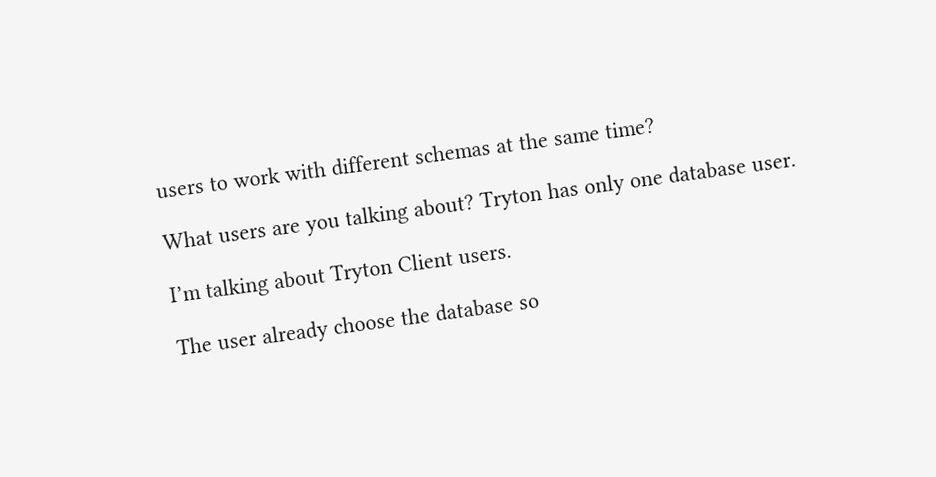users to work with different schemas at the same time?

What users are you talking about? Tryton has only one database user.

I’m talking about Tryton Client users.

The user already choose the database so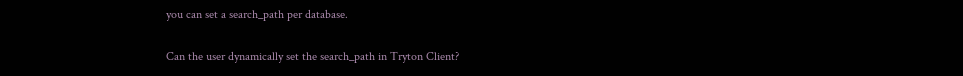you can set a search_path per database.

Can the user dynamically set the search_path in Tryton Client?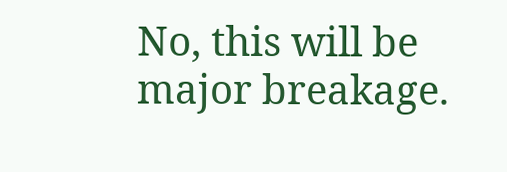No, this will be major breakage.